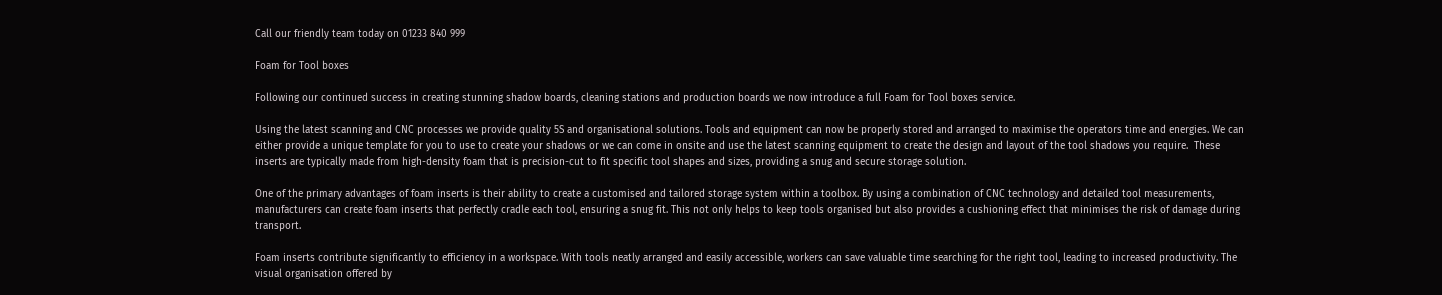Call our friendly team today on 01233 840 999

Foam for Tool boxes

Following our continued success in creating stunning shadow boards, cleaning stations and production boards we now introduce a full Foam for Tool boxes service.

Using the latest scanning and CNC processes we provide quality 5S and organisational solutions. Tools and equipment can now be properly stored and arranged to maximise the operators time and energies. We can either provide a unique template for you to use to create your shadows or we can come in onsite and use the latest scanning equipment to create the design and layout of the tool shadows you require.  These inserts are typically made from high-density foam that is precision-cut to fit specific tool shapes and sizes, providing a snug and secure storage solution.

One of the primary advantages of foam inserts is their ability to create a customised and tailored storage system within a toolbox. By using a combination of CNC technology and detailed tool measurements, manufacturers can create foam inserts that perfectly cradle each tool, ensuring a snug fit. This not only helps to keep tools organised but also provides a cushioning effect that minimises the risk of damage during transport.

Foam inserts contribute significantly to efficiency in a workspace. With tools neatly arranged and easily accessible, workers can save valuable time searching for the right tool, leading to increased productivity. The visual organisation offered by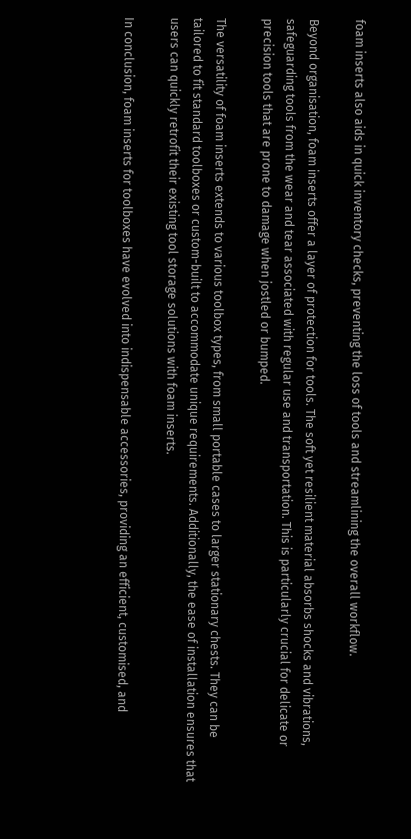foam inserts also aids in quick inventory checks, preventing the loss of tools and streamlining the overall workflow.

Beyond organisation, foam inserts offer a layer of protection for tools. The soft yet resilient material absorbs shocks and vibrations, safeguarding tools from the wear and tear associated with regular use and transportation. This is particularly crucial for delicate or precision tools that are prone to damage when jostled or bumped.

The versatility of foam inserts extends to various toolbox types, from small portable cases to larger stationary chests. They can be tailored to fit standard toolboxes or custom-built to accommodate unique requirements. Additionally, the ease of installation ensures that users can quickly retrofit their existing tool storage solutions with foam inserts.

In conclusion, foam inserts for toolboxes have evolved into indispensable accessories, providing an efficient, customised, and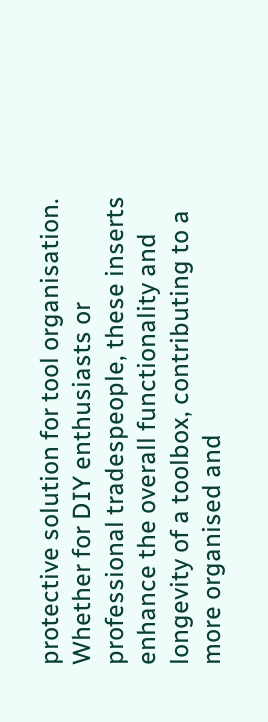protective solution for tool organisation. Whether for DIY enthusiasts or professional tradespeople, these inserts enhance the overall functionality and longevity of a toolbox, contributing to a more organised and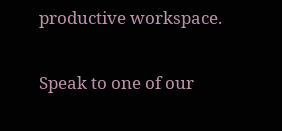productive workspace.

Speak to one of our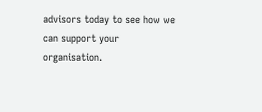advisors today to see how we can support your organisation.